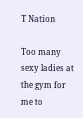T Nation

Too many sexy ladies at the gym for me to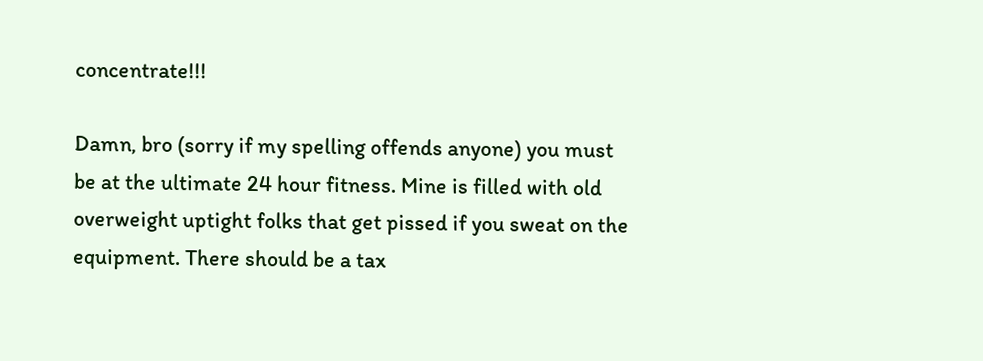concentrate!!!

Damn, bro (sorry if my spelling offends anyone) you must be at the ultimate 24 hour fitness. Mine is filled with old overweight uptight folks that get pissed if you sweat on the equipment. There should be a tax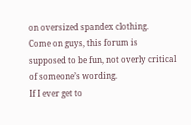on oversized spandex clothing.
Come on guys, this forum is supposed to be fun, not overly critical of someone’s wording.
If I ever get to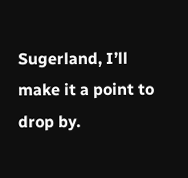Sugerland, I’ll make it a point to drop by.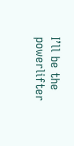I’ll be the powerlifter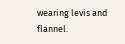wearing levis and flannel.